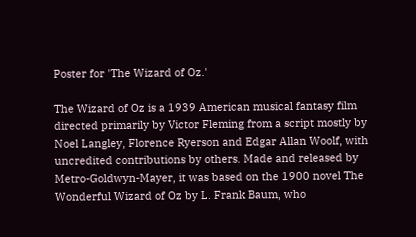Poster for 'The Wizard of Oz.'

The Wizard of Oz is a 1939 American musical fantasy film directed primarily by Victor Fleming from a script mostly by Noel Langley, Florence Ryerson and Edgar Allan Woolf, with uncredited contributions by others. Made and released by Metro-Goldwyn-Mayer, it was based on the 1900 novel The Wonderful Wizard of Oz by L. Frank Baum, who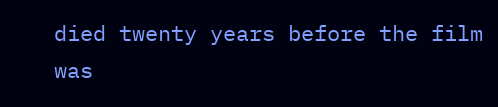died twenty years before the film was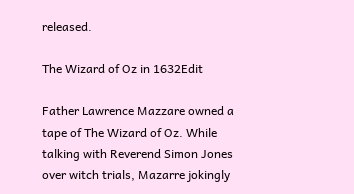released.

The Wizard of Oz in 1632Edit

Father Lawrence Mazzare owned a tape of The Wizard of Oz. While talking with Reverend Simon Jones over witch trials, Mazarre jokingly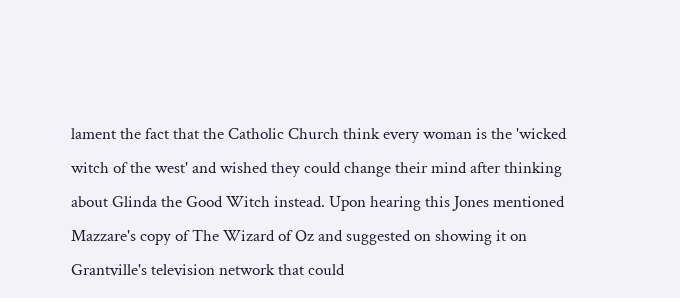lament the fact that the Catholic Church think every woman is the 'wicked witch of the west' and wished they could change their mind after thinking about Glinda the Good Witch instead. Upon hearing this Jones mentioned Mazzare's copy of The Wizard of Oz and suggested on showing it on Grantville's television network that could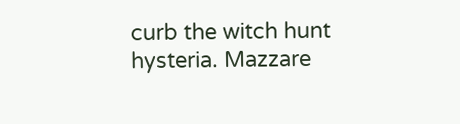curb the witch hunt hysteria. Mazzare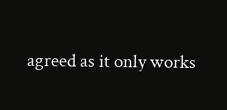agreed as it only works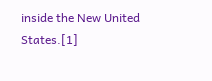inside the New United States.[1]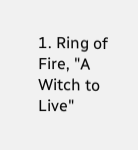1. Ring of Fire, "A Witch to Live"